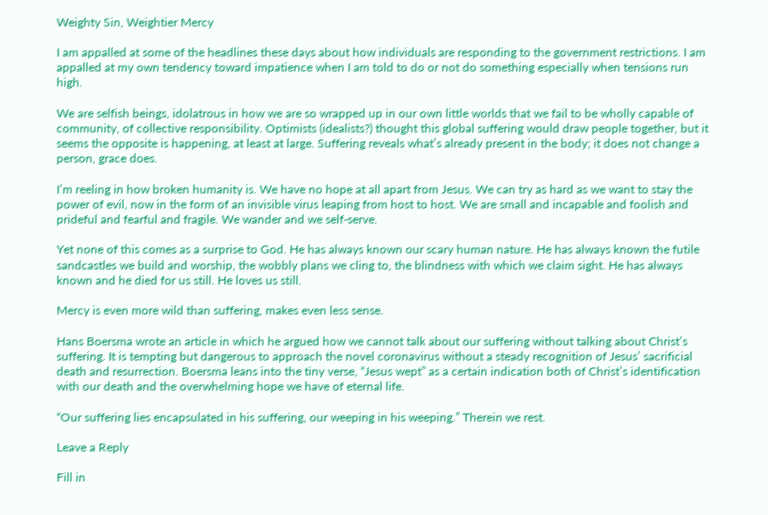Weighty Sin, Weightier Mercy

I am appalled at some of the headlines these days about how individuals are responding to the government restrictions. I am appalled at my own tendency toward impatience when I am told to do or not do something especially when tensions run high.

We are selfish beings, idolatrous in how we are so wrapped up in our own little worlds that we fail to be wholly capable of community, of collective responsibility. Optimists (idealists?) thought this global suffering would draw people together, but it seems the opposite is happening, at least at large. Suffering reveals what’s already present in the body; it does not change a person, grace does.

I’m reeling in how broken humanity is. We have no hope at all apart from Jesus. We can try as hard as we want to stay the power of evil, now in the form of an invisible virus leaping from host to host. We are small and incapable and foolish and prideful and fearful and fragile. We wander and we self-serve.

Yet none of this comes as a surprise to God. He has always known our scary human nature. He has always known the futile sandcastles we build and worship, the wobbly plans we cling to, the blindness with which we claim sight. He has always known and he died for us still. He loves us still.

Mercy is even more wild than suffering, makes even less sense.

Hans Boersma wrote an article in which he argued how we cannot talk about our suffering without talking about Christ’s suffering. It is tempting but dangerous to approach the novel coronavirus without a steady recognition of Jesus’ sacrificial death and resurrection. Boersma leans into the tiny verse, “Jesus wept” as a certain indication both of Christ’s identification with our death and the overwhelming hope we have of eternal life.

“Our suffering lies encapsulated in his suffering, our weeping in his weeping.” Therein we rest.

Leave a Reply

Fill in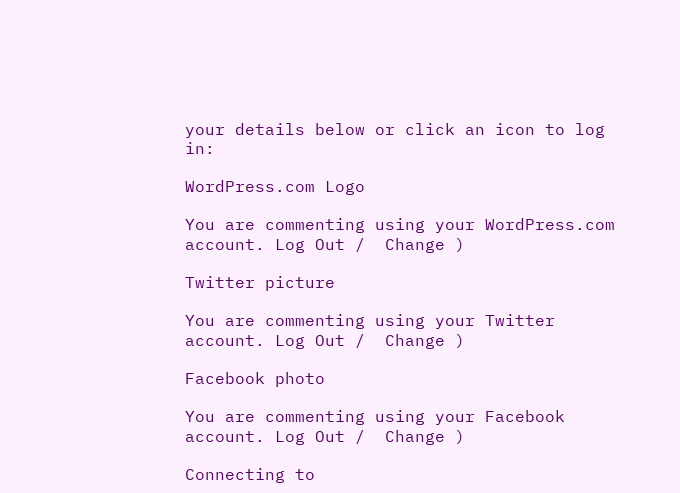your details below or click an icon to log in:

WordPress.com Logo

You are commenting using your WordPress.com account. Log Out /  Change )

Twitter picture

You are commenting using your Twitter account. Log Out /  Change )

Facebook photo

You are commenting using your Facebook account. Log Out /  Change )

Connecting to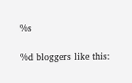%s

%d bloggers like this: